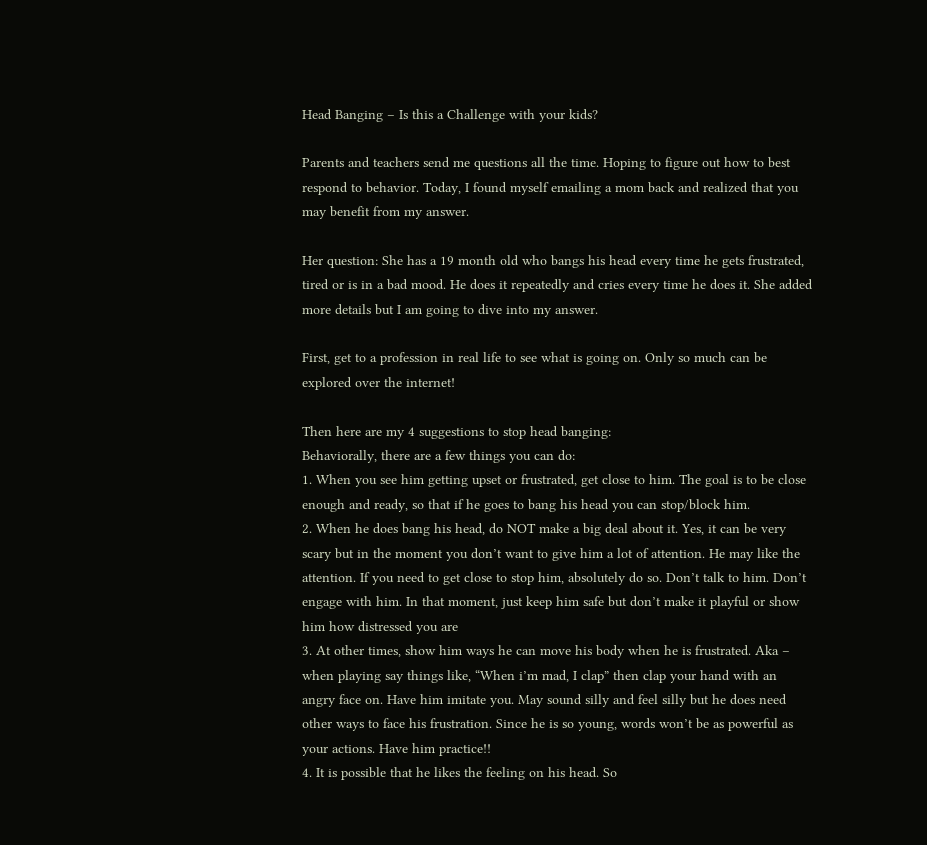Head Banging – Is this a Challenge with your kids?

Parents and teachers send me questions all the time. Hoping to figure out how to best respond to behavior. Today, I found myself emailing a mom back and realized that you may benefit from my answer.

Her question: She has a 19 month old who bangs his head every time he gets frustrated, tired or is in a bad mood. He does it repeatedly and cries every time he does it. She added more details but I am going to dive into my answer.

First, get to a profession in real life to see what is going on. Only so much can be explored over the internet!

Then here are my 4 suggestions to stop head banging:
Behaviorally, there are a few things you can do:
1. When you see him getting upset or frustrated, get close to him. The goal is to be close enough and ready, so that if he goes to bang his head you can stop/block him.
2. When he does bang his head, do NOT make a big deal about it. Yes, it can be very scary but in the moment you don’t want to give him a lot of attention. He may like the attention. If you need to get close to stop him, absolutely do so. Don’t talk to him. Don’t engage with him. In that moment, just keep him safe but don’t make it playful or show him how distressed you are
3. At other times, show him ways he can move his body when he is frustrated. Aka – when playing say things like, “When i’m mad, I clap” then clap your hand with an angry face on. Have him imitate you. May sound silly and feel silly but he does need other ways to face his frustration. Since he is so young, words won’t be as powerful as your actions. Have him practice!!
4. It is possible that he likes the feeling on his head. So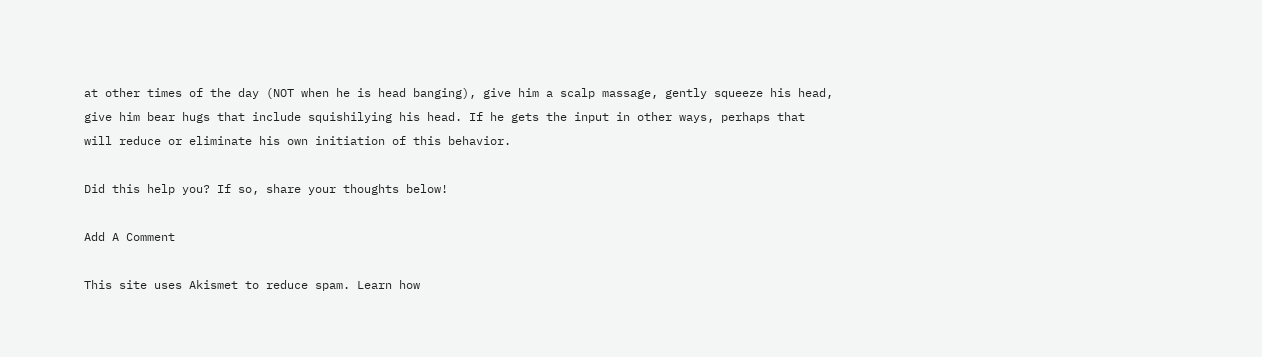at other times of the day (NOT when he is head banging), give him a scalp massage, gently squeeze his head, give him bear hugs that include squishilying his head. If he gets the input in other ways, perhaps that will reduce or eliminate his own initiation of this behavior.

Did this help you? If so, share your thoughts below!

Add A Comment

This site uses Akismet to reduce spam. Learn how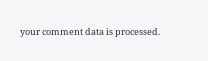your comment data is processed.